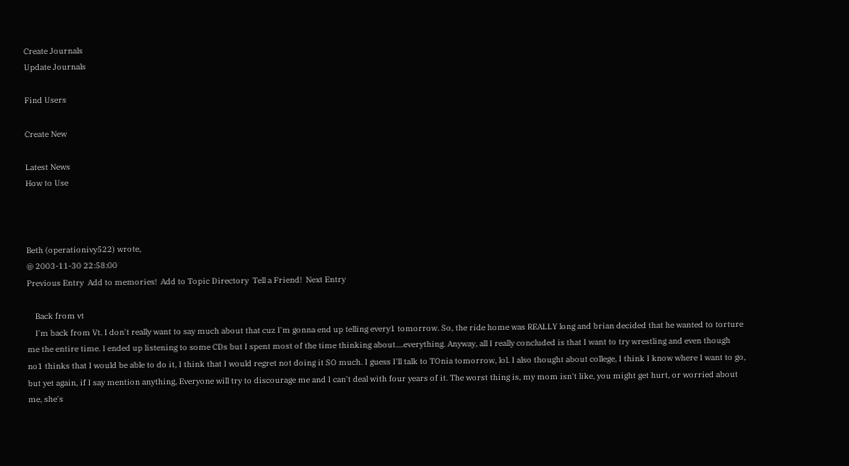Create Journals
Update Journals

Find Users

Create New

Latest News
How to Use



Beth (operationivy522) wrote,
@ 2003-11-30 22:58:00
Previous Entry  Add to memories!  Add to Topic Directory  Tell a Friend!  Next Entry

    Back from vt
    I'm back from Vt. I don't really want to say much about that cuz I'm gonna end up telling every1 tomorrow. So, the ride home was REALLY long and brian decided that he wanted to torture me the entire time. I ended up listening to some CDs but I spent most of the time thinking about....everything. Anyway, all I really concluded is that I want to try wrestling and even though no1 thinks that I would be able to do it, I think that I would regret not doing it SO much. I guess I'll talk to TOnia tomorrow, lol. I also thought about college, I think I know where I want to go, but yet again, if I say mention anything, Everyone will try to discourage me and I can't deal with four years of it. The worst thing is, my mom isn't like, you might get hurt, or worried about me, she's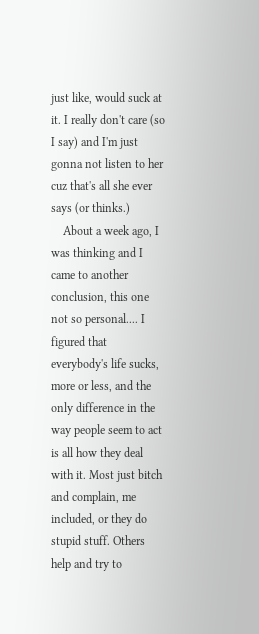just like, would suck at it. I really don't care (so I say) and I'm just gonna not listen to her cuz that's all she ever says (or thinks.)
    About a week ago, I was thinking and I came to another conclusion, this one not so personal.... I figured that everybody's life sucks, more or less, and the only difference in the way people seem to act is all how they deal with it. Most just bitch and complain, me included, or they do stupid stuff. Others help and try to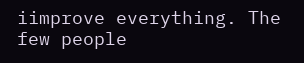iimprove everything. The few people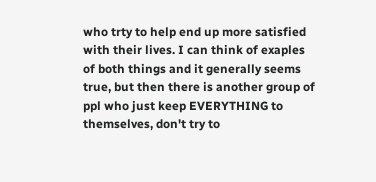who trty to help end up more satisfied with their lives. I can think of exaples of both things and it generally seems true, but then there is another group of ppl who just keep EVERYTHING to themselves, don't try to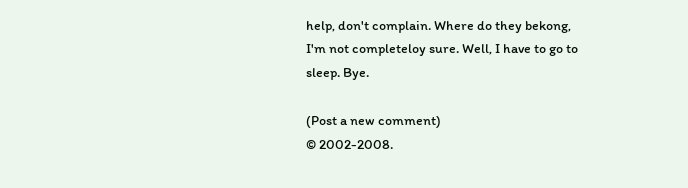help, don't complain. Where do they bekong, I'm not completeloy sure. Well, I have to go to sleep. Bye.

(Post a new comment)
© 2002-2008.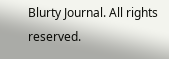Blurty Journal. All rights reserved.